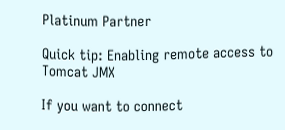Platinum Partner

Quick tip: Enabling remote access to Tomcat JMX

If you want to connect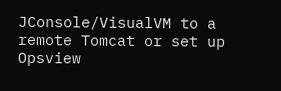JConsole/VisualVM to a remote Tomcat or set up Opsview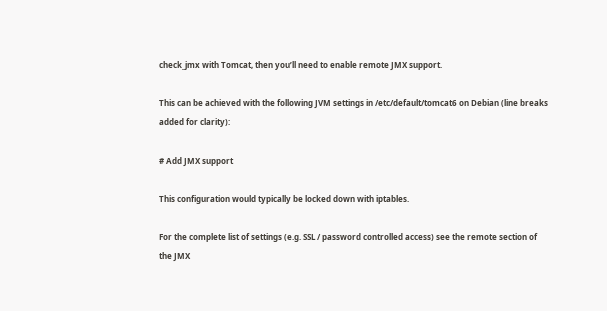check_jmx with Tomcat, then you’ll need to enable remote JMX support.

This can be achieved with the following JVM settings in /etc/default/tomcat6 on Debian (line breaks added for clarity):

# Add JMX support

This configuration would typically be locked down with iptables.

For the complete list of settings (e.g. SSL / password controlled access) see the remote section of the JMX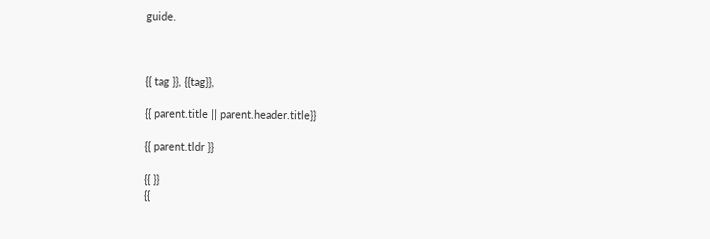guide.



{{ tag }}, {{tag}},

{{ parent.title || parent.header.title}}

{{ parent.tldr }}

{{ }}
{{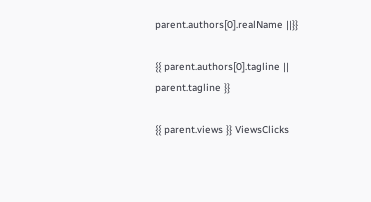parent.authors[0].realName ||}}

{{ parent.authors[0].tagline || parent.tagline }}

{{ parent.views }} ViewsClicks